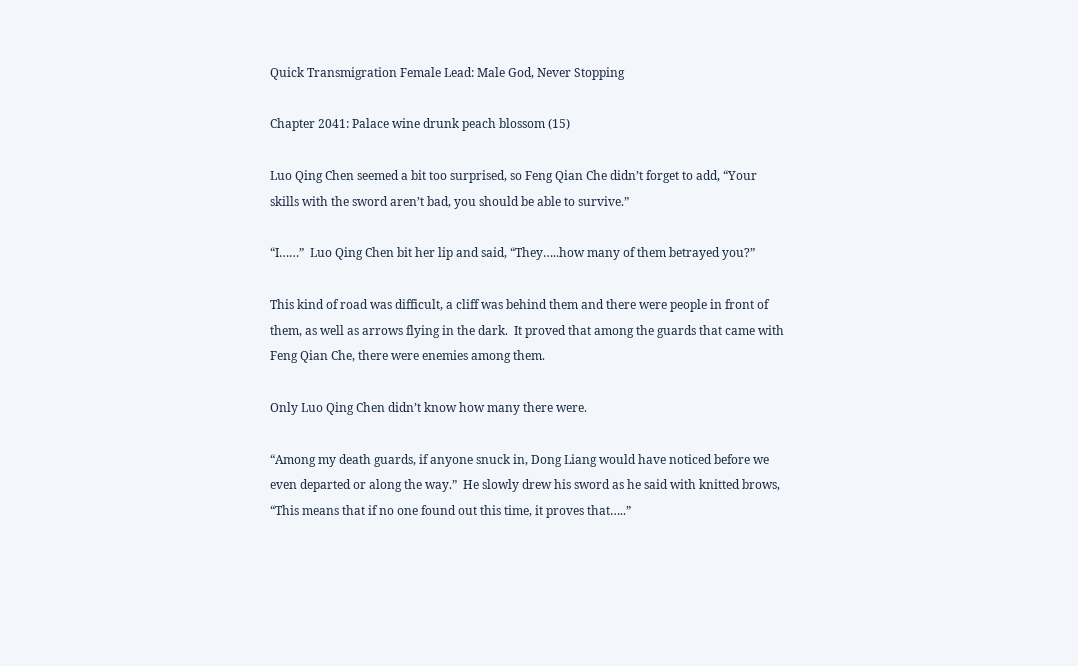Quick Transmigration Female Lead: Male God, Never Stopping

Chapter 2041: Palace wine drunk peach blossom (15)

Luo Qing Chen seemed a bit too surprised, so Feng Qian Che didn’t forget to add, “Your skills with the sword aren’t bad, you should be able to survive.”

“I……”  Luo Qing Chen bit her lip and said, “They…..how many of them betrayed you?”

This kind of road was difficult, a cliff was behind them and there were people in front of them, as well as arrows flying in the dark.  It proved that among the guards that came with Feng Qian Che, there were enemies among them.

Only Luo Qing Chen didn’t know how many there were.

“Among my death guards, if anyone snuck in, Dong Liang would have noticed before we even departed or along the way.”  He slowly drew his sword as he said with knitted brows, “This means that if no one found out this time, it proves that…..”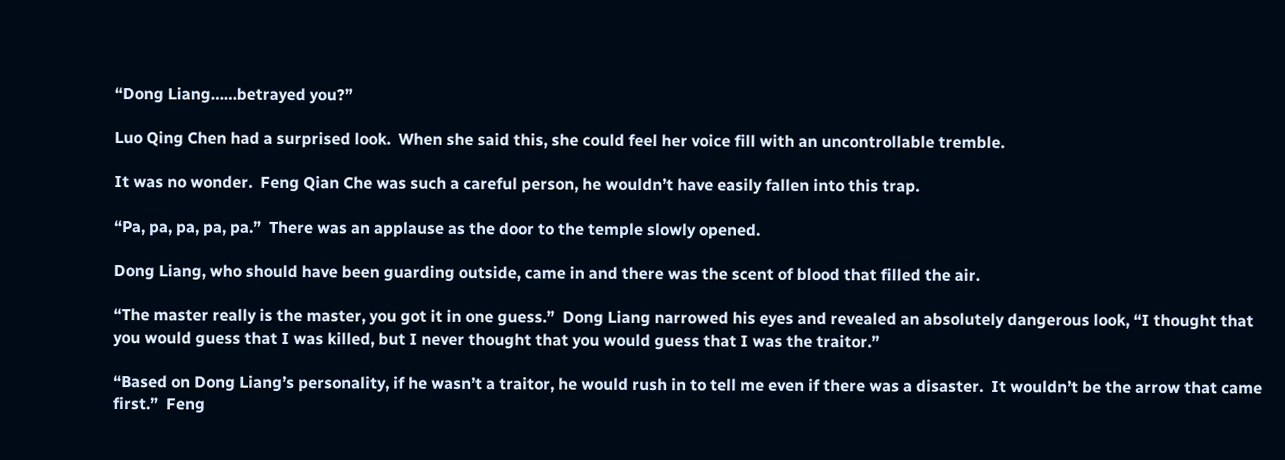“Dong Liang……betrayed you?”

Luo Qing Chen had a surprised look.  When she said this, she could feel her voice fill with an uncontrollable tremble.

It was no wonder.  Feng Qian Che was such a careful person, he wouldn’t have easily fallen into this trap.

“Pa, pa, pa, pa, pa.”  There was an applause as the door to the temple slowly opened.

Dong Liang, who should have been guarding outside, came in and there was the scent of blood that filled the air.

“The master really is the master, you got it in one guess.”  Dong Liang narrowed his eyes and revealed an absolutely dangerous look, “I thought that you would guess that I was killed, but I never thought that you would guess that I was the traitor.”

“Based on Dong Liang’s personality, if he wasn’t a traitor, he would rush in to tell me even if there was a disaster.  It wouldn’t be the arrow that came first.”  Feng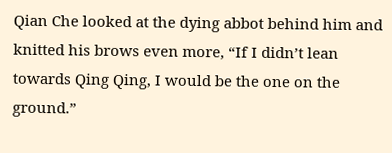Qian Che looked at the dying abbot behind him and knitted his brows even more, “If I didn’t lean towards Qing Qing, I would be the one on the ground.”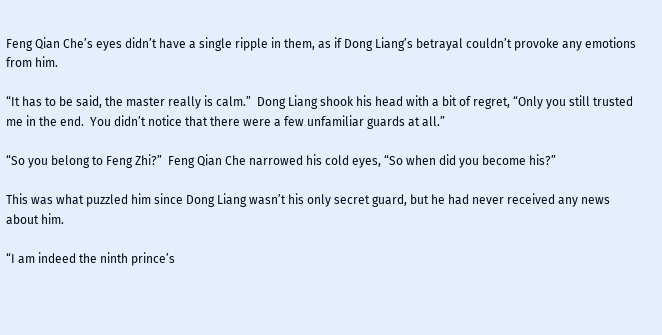Feng Qian Che’s eyes didn’t have a single ripple in them, as if Dong Liang’s betrayal couldn’t provoke any emotions from him.

“It has to be said, the master really is calm.”  Dong Liang shook his head with a bit of regret, “Only you still trusted me in the end.  You didn’t notice that there were a few unfamiliar guards at all.”

“So you belong to Feng Zhi?”  Feng Qian Che narrowed his cold eyes, “So when did you become his?”

This was what puzzled him since Dong Liang wasn’t his only secret guard, but he had never received any news about him.

“I am indeed the ninth prince’s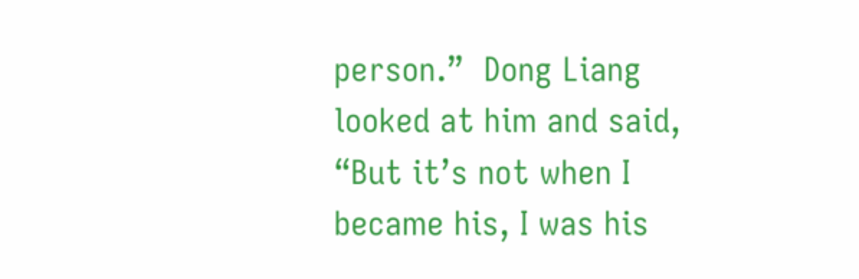person.”  Dong Liang looked at him and said, “But it’s not when I became his, I was his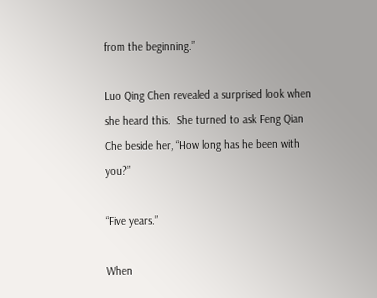from the beginning.”

Luo Qing Chen revealed a surprised look when she heard this.  She turned to ask Feng Qian Che beside her, “How long has he been with you?”

“Five years.”

When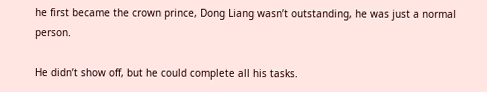he first became the crown prince, Dong Liang wasn’t outstanding, he was just a normal person.

He didn’t show off, but he could complete all his tasks.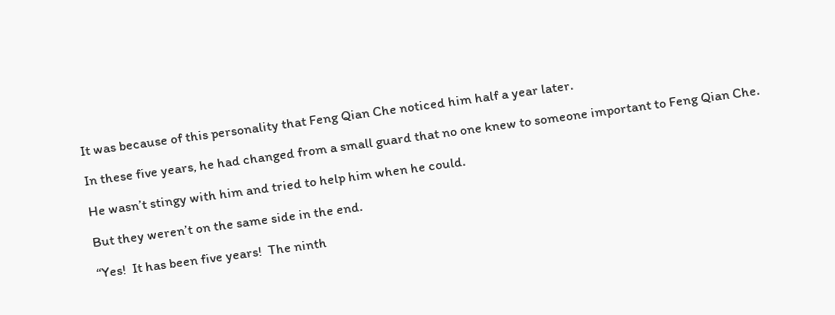It was because of this personality that Feng Qian Che noticed him half a year later.

In these five years, he had changed from a small guard that no one knew to someone important to Feng Qian Che.

He wasn’t stingy with him and tried to help him when he could.

But they weren’t on the same side in the end.

“Yes!  It has been five years!  The ninth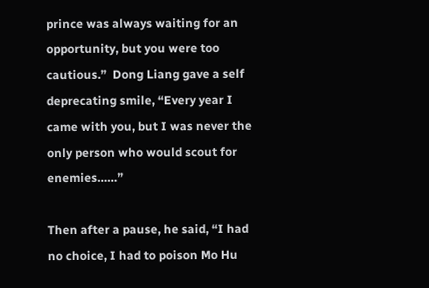prince was always waiting for an opportunity, but you were too cautious.”  Dong Liang gave a self deprecating smile, “Every year I came with you, but I was never the only person who would scout for enemies……”

Then after a pause, he said, “I had no choice, I had to poison Mo Hu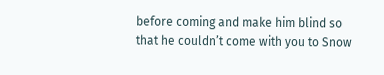before coming and make him blind so that he couldn’t come with you to Snow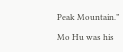Peak Mountain.”

Mo Hu was his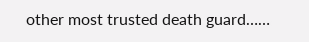other most trusted death guard……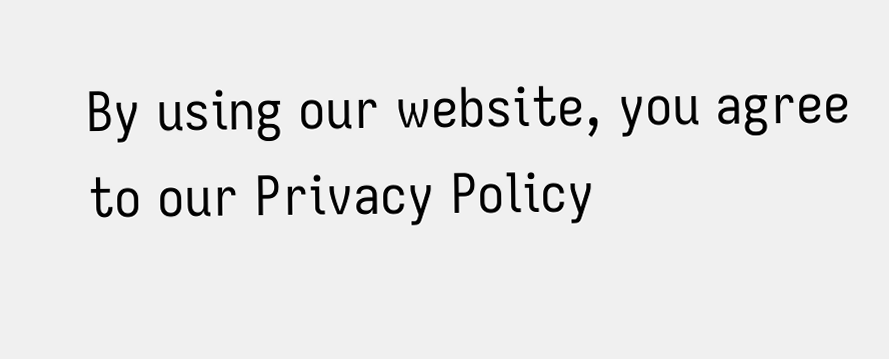By using our website, you agree to our Privacy Policy